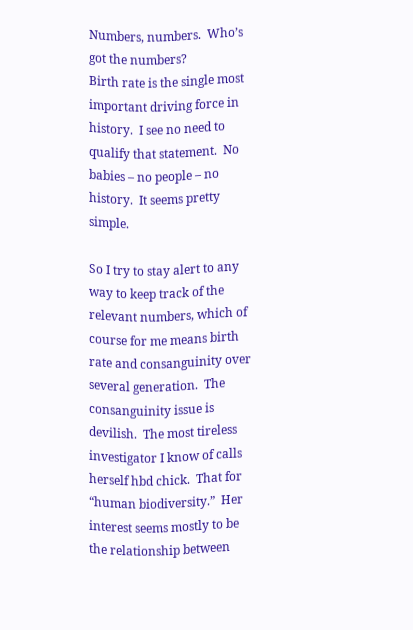Numbers, numbers.  Who’s got the numbers?
Birth rate is the single most important driving force in history.  I see no need to qualify that statement.  No babies – no people – no history.  It seems pretty simple.

So I try to stay alert to any way to keep track of the relevant numbers, which of course for me means birth rate and consanguinity over several generation.  The consanguinity issue is devilish.  The most tireless investigator I know of calls herself hbd chick.  That for “human biodiversity.”  Her interest seems mostly to be the relationship between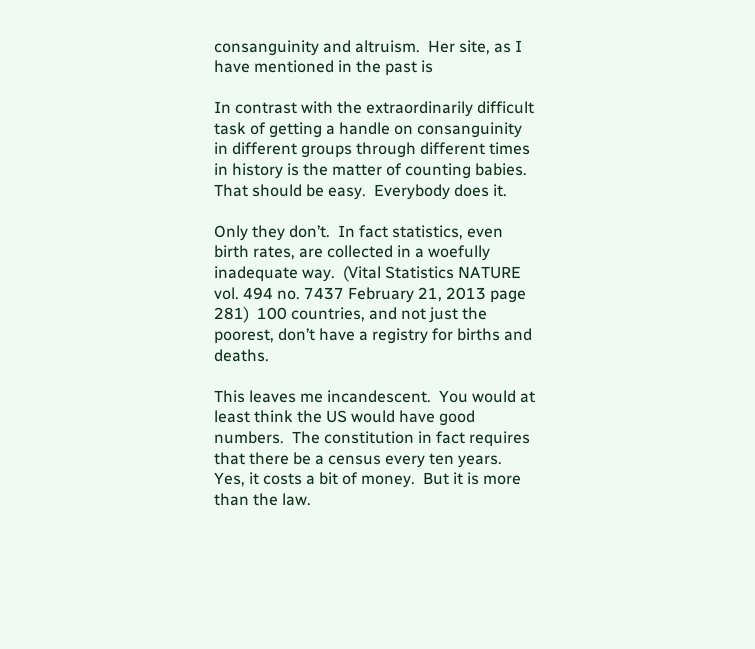consanguinity and altruism.  Her site, as I have mentioned in the past is

In contrast with the extraordinarily difficult task of getting a handle on consanguinity in different groups through different times in history is the matter of counting babies.  That should be easy.  Everybody does it.

Only they don’t.  In fact statistics, even birth rates, are collected in a woefully inadequate way.  (Vital Statistics NATURE vol. 494 no. 7437 February 21, 2013 page 281)  100 countries, and not just the poorest, don’t have a registry for births and deaths.

This leaves me incandescent.  You would at least think the US would have good numbers.  The constitution in fact requires that there be a census every ten years.  Yes, it costs a bit of money.  But it is more than the law.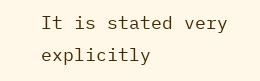It is stated very explicitly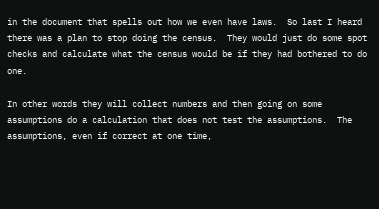in the document that spells out how we even have laws.  So last I heard there was a plan to stop doing the census.  They would just do some spot checks and calculate what the census would be if they had bothered to do one.

In other words they will collect numbers and then going on some assumptions do a calculation that does not test the assumptions.  The assumptions, even if correct at one time,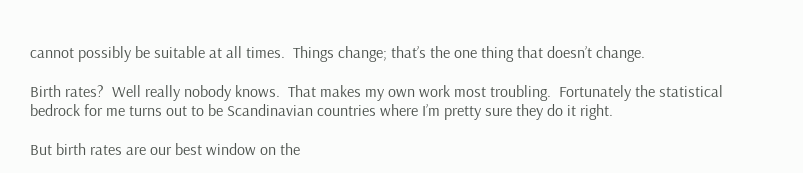cannot possibly be suitable at all times.  Things change; that’s the one thing that doesn’t change.

Birth rates?  Well really nobody knows.  That makes my own work most troubling.  Fortunately the statistical bedrock for me turns out to be Scandinavian countries where I’m pretty sure they do it right.

But birth rates are our best window on the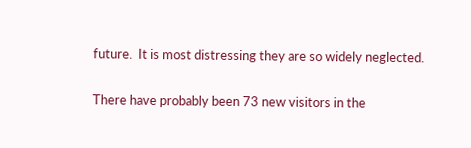future.  It is most distressing they are so widely neglected.

There have probably been 73 new visitors in the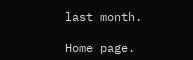last month.

Home page.